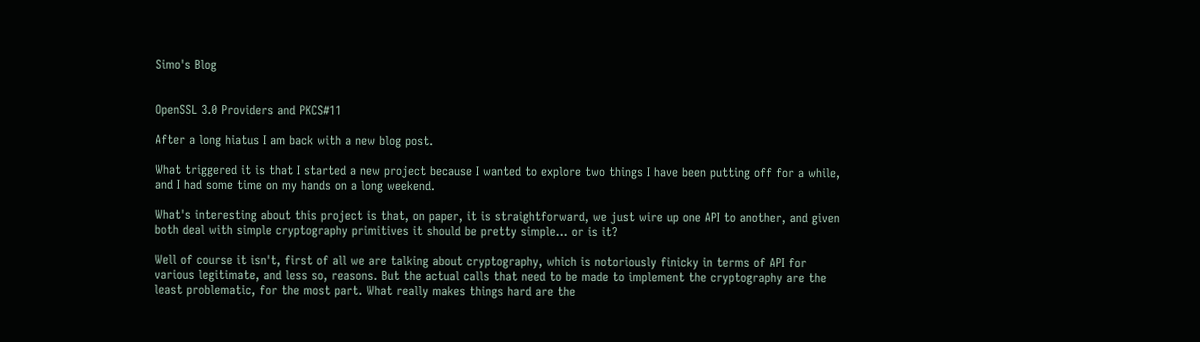Simo's Blog


OpenSSL 3.0 Providers and PKCS#11

After a long hiatus I am back with a new blog post.

What triggered it is that I started a new project because I wanted to explore two things I have been putting off for a while, and I had some time on my hands on a long weekend.

What's interesting about this project is that, on paper, it is straightforward, we just wire up one API to another, and given both deal with simple cryptography primitives it should be pretty simple... or is it?

Well of course it isn't, first of all we are talking about cryptography, which is notoriously finicky in terms of API for various legitimate, and less so, reasons. But the actual calls that need to be made to implement the cryptography are the least problematic, for the most part. What really makes things hard are the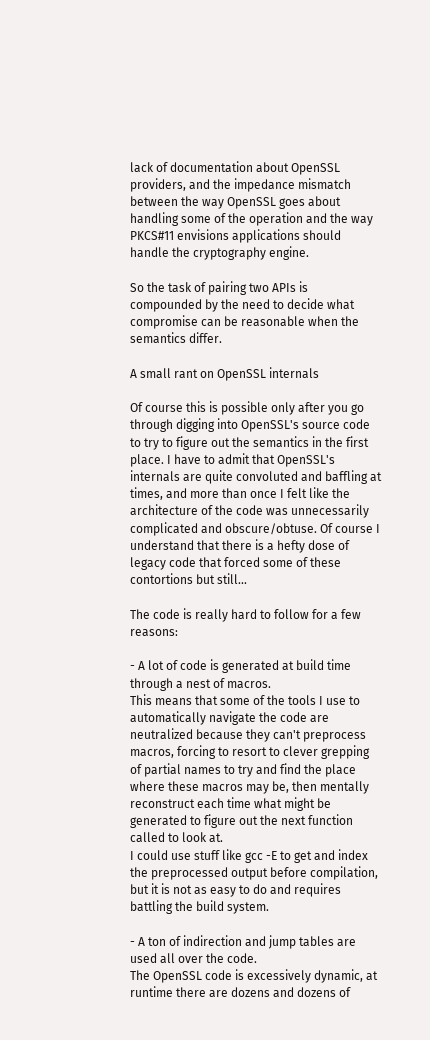lack of documentation about OpenSSL providers, and the impedance mismatch between the way OpenSSL goes about handling some of the operation and the way PKCS#11 envisions applications should handle the cryptography engine.

So the task of pairing two APIs is compounded by the need to decide what compromise can be reasonable when the semantics differ.

A small rant on OpenSSL internals

Of course this is possible only after you go through digging into OpenSSL's source code to try to figure out the semantics in the first place. I have to admit that OpenSSL's internals are quite convoluted and baffling at times, and more than once I felt like the architecture of the code was unnecessarily complicated and obscure/obtuse. Of course I understand that there is a hefty dose of legacy code that forced some of these contortions but still...

The code is really hard to follow for a few reasons:

- A lot of code is generated at build time through a nest of macros.
This means that some of the tools I use to automatically navigate the code are neutralized because they can't preprocess macros, forcing to resort to clever grepping of partial names to try and find the place where these macros may be, then mentally reconstruct each time what might be generated to figure out the next function called to look at.
I could use stuff like gcc -E to get and index the preprocessed output before compilation, but it is not as easy to do and requires battling the build system.

- A ton of indirection and jump tables are used all over the code.
The OpenSSL code is excessively dynamic, at runtime there are dozens and dozens of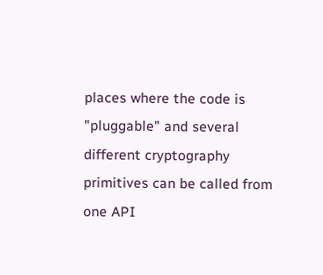places where the code is "pluggable" and several different cryptography primitives can be called from one API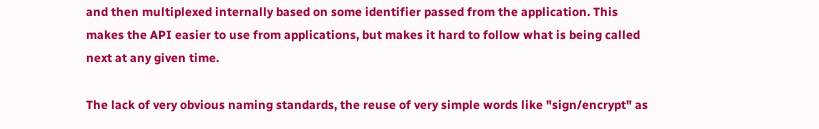and then multiplexed internally based on some identifier passed from the application. This makes the API easier to use from applications, but makes it hard to follow what is being called next at any given time.

The lack of very obvious naming standards, the reuse of very simple words like "sign/encrypt" as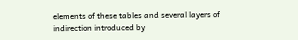elements of these tables and several layers of indirection introduced by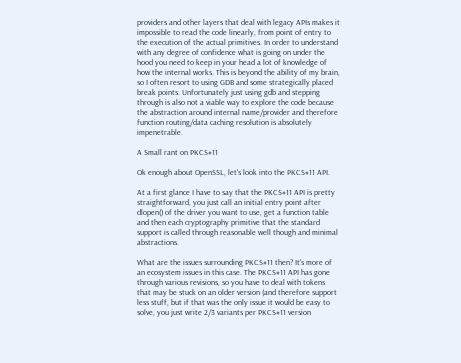providers and other layers that deal with legacy APIs makes it impossible to read the code linearly, from point of entry to the execution of the actual primitives. In order to understand with any degree of confidence what is going on under the hood you need to keep in your head a lot of knowledge of how the internal works. This is beyond the ability of my brain, so I often resort to using GDB and some strategically placed break points. Unfortunately just using gdb and stepping through is also not a viable way to explore the code because the abstraction around internal name/provider and therefore function routing/data caching resolution is absolutely impenetrable.

A Small rant on PKCS#11

Ok enough about OpenSSL, let's look into the PKCS#11 API.

At a first glance I have to say that the PKCS#11 API is pretty straightforward, you just call an initial entry point after dlopen() of the driver you want to use, get a function table and then each cryptography primitive that the standard support is called through reasonable well though and minimal abstractions.

What are the issues surrounding PKCS#11 then? It's more of an ecosystem issues in this case. The PKCS#11 API has gone through various revisions, so you have to deal with tokens that may be stuck on an older version (and therefore support less stuff, but if that was the only issue it would be easy to solve, you just write 2/3 variants per PKCS#11 version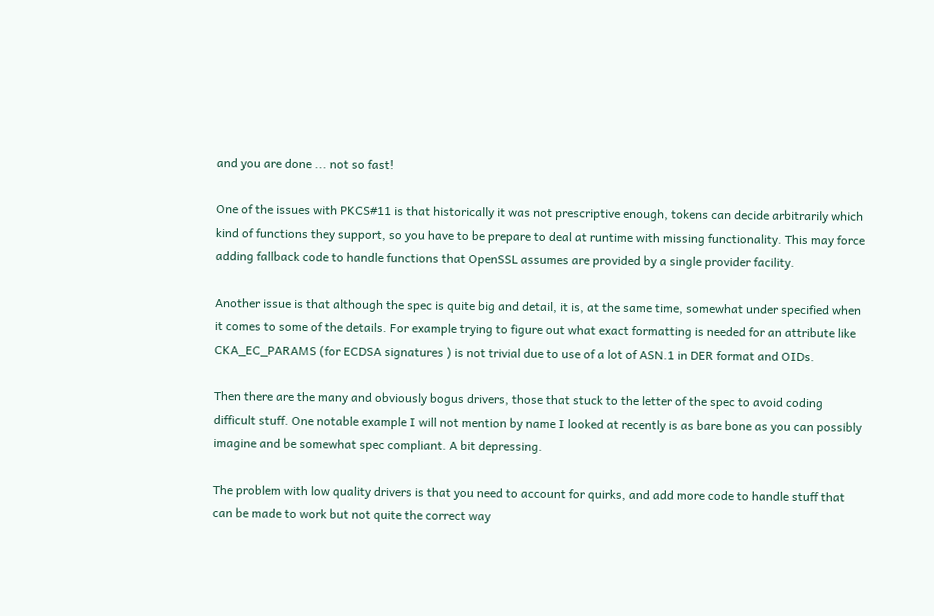and you are done ... not so fast!

One of the issues with PKCS#11 is that historically it was not prescriptive enough, tokens can decide arbitrarily which kind of functions they support, so you have to be prepare to deal at runtime with missing functionality. This may force adding fallback code to handle functions that OpenSSL assumes are provided by a single provider facility.

Another issue is that although the spec is quite big and detail, it is, at the same time, somewhat under specified when it comes to some of the details. For example trying to figure out what exact formatting is needed for an attribute like CKA_EC_PARAMS (for ECDSA signatures ) is not trivial due to use of a lot of ASN.1 in DER format and OIDs.

Then there are the many and obviously bogus drivers, those that stuck to the letter of the spec to avoid coding difficult stuff. One notable example I will not mention by name I looked at recently is as bare bone as you can possibly imagine and be somewhat spec compliant. A bit depressing.

The problem with low quality drivers is that you need to account for quirks, and add more code to handle stuff that can be made to work but not quite the correct way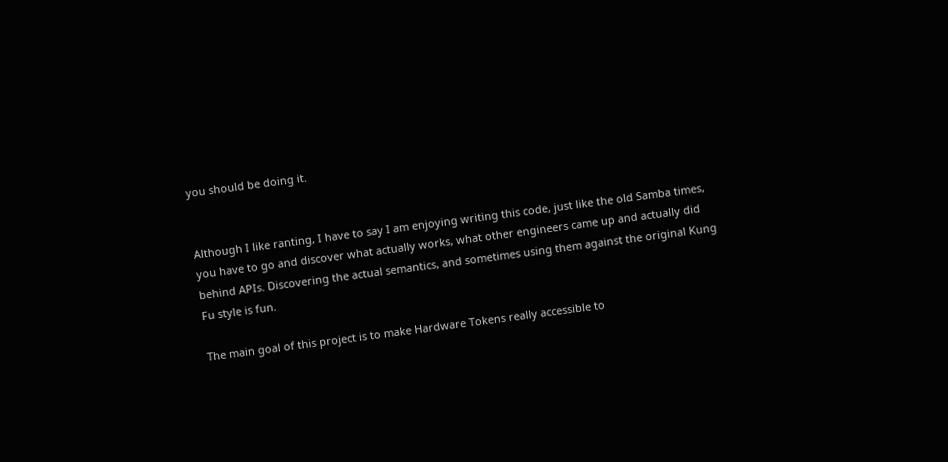you should be doing it.


Although I like ranting, I have to say I am enjoying writing this code, just like the old Samba times, you have to go and discover what actually works, what other engineers came up and actually did behind APIs. Discovering the actual semantics, and sometimes using them against the original Kung Fu style is fun.

The main goal of this project is to make Hardware Tokens really accessible to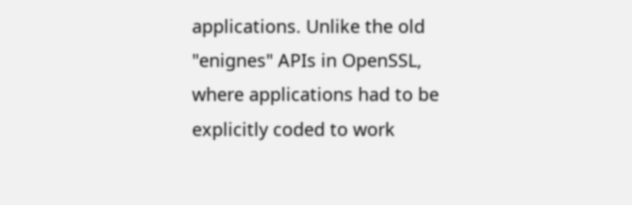applications. Unlike the old "enignes" APIs in OpenSSL, where applications had to be explicitly coded to work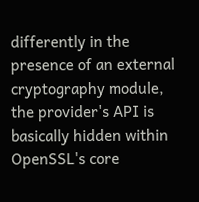differently in the presence of an external cryptography module, the provider's API is basically hidden within OpenSSL's core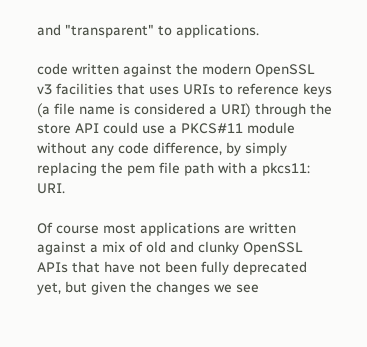and "transparent" to applications.

code written against the modern OpenSSL v3 facilities that uses URIs to reference keys (a file name is considered a URI) through the store API could use a PKCS#11 module without any code difference, by simply replacing the pem file path with a pkcs11: URI.

Of course most applications are written against a mix of old and clunky OpenSSL APIs that have not been fully deprecated yet, but given the changes we see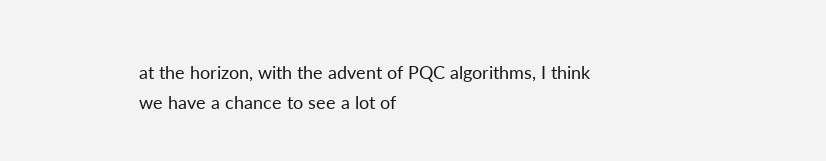at the horizon, with the advent of PQC algorithms, I think we have a chance to see a lot of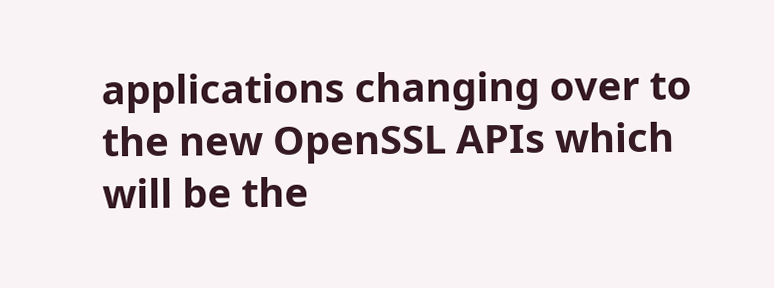applications changing over to the new OpenSSL APIs which will be the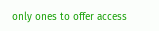only ones to offer access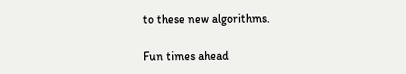to these new algorithms.

Fun times ahead